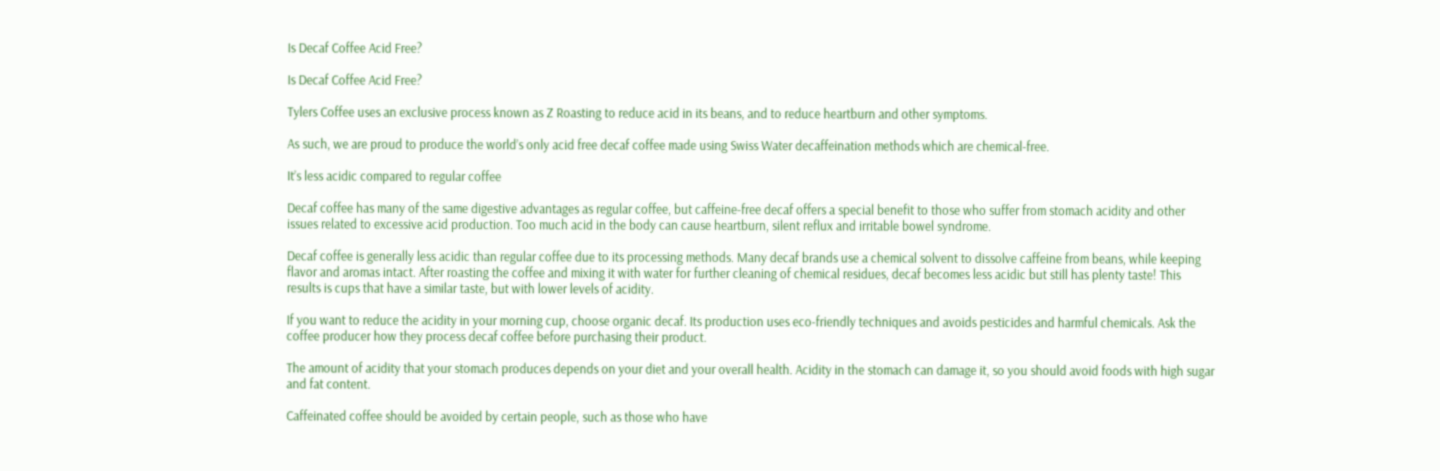Is Decaf Coffee Acid Free?

Is Decaf Coffee Acid Free?

Tylers Coffee uses an exclusive process known as Z Roasting to reduce acid in its beans, and to reduce heartburn and other symptoms.

As such, we are proud to produce the world’s only acid free decaf coffee made using Swiss Water decaffeination methods which are chemical-free.

It’s less acidic compared to regular coffee

Decaf coffee has many of the same digestive advantages as regular coffee, but caffeine-free decaf offers a special benefit to those who suffer from stomach acidity and other issues related to excessive acid production. Too much acid in the body can cause heartburn, silent reflux and irritable bowel syndrome.

Decaf coffee is generally less acidic than regular coffee due to its processing methods. Many decaf brands use a chemical solvent to dissolve caffeine from beans, while keeping flavor and aromas intact. After roasting the coffee and mixing it with water for further cleaning of chemical residues, decaf becomes less acidic but still has plenty taste! This results is cups that have a similar taste, but with lower levels of acidity.

If you want to reduce the acidity in your morning cup, choose organic decaf. Its production uses eco-friendly techniques and avoids pesticides and harmful chemicals. Ask the coffee producer how they process decaf coffee before purchasing their product.

The amount of acidity that your stomach produces depends on your diet and your overall health. Acidity in the stomach can damage it, so you should avoid foods with high sugar and fat content.

Caffeinated coffee should be avoided by certain people, such as those who have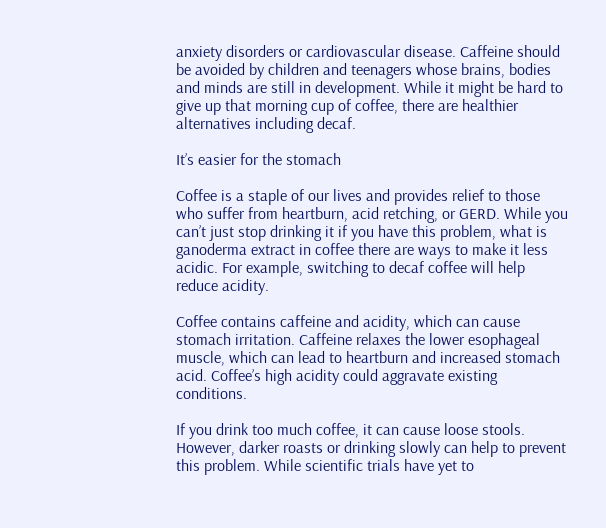anxiety disorders or cardiovascular disease. Caffeine should be avoided by children and teenagers whose brains, bodies and minds are still in development. While it might be hard to give up that morning cup of coffee, there are healthier alternatives including decaf.

It’s easier for the stomach

Coffee is a staple of our lives and provides relief to those who suffer from heartburn, acid retching, or GERD. While you can’t just stop drinking it if you have this problem, what is ganoderma extract in coffee there are ways to make it less acidic. For example, switching to decaf coffee will help reduce acidity.

Coffee contains caffeine and acidity, which can cause stomach irritation. Caffeine relaxes the lower esophageal muscle, which can lead to heartburn and increased stomach acid. Coffee’s high acidity could aggravate existing conditions.

If you drink too much coffee, it can cause loose stools. However, darker roasts or drinking slowly can help to prevent this problem. While scientific trials have yet to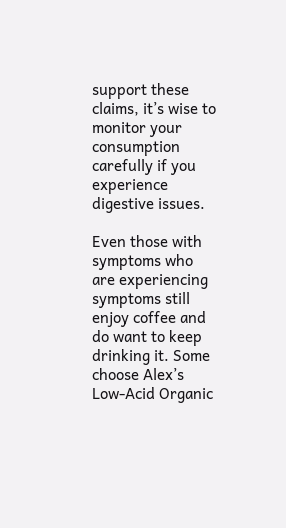support these claims, it’s wise to monitor your consumption carefully if you experience digestive issues.

Even those with symptoms who are experiencing symptoms still enjoy coffee and do want to keep drinking it. Some choose Alex’s Low-Acid Organic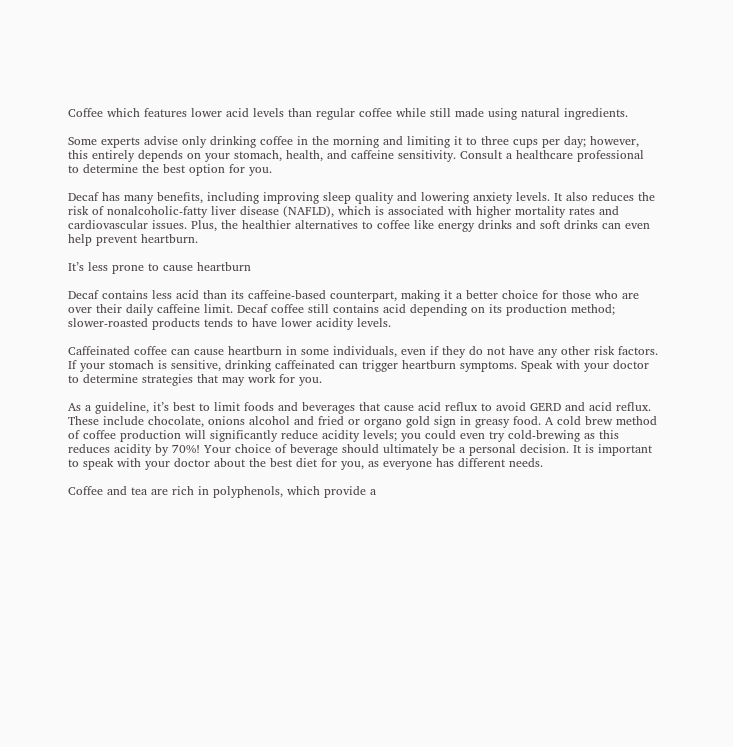Coffee which features lower acid levels than regular coffee while still made using natural ingredients.

Some experts advise only drinking coffee in the morning and limiting it to three cups per day; however, this entirely depends on your stomach, health, and caffeine sensitivity. Consult a healthcare professional to determine the best option for you.

Decaf has many benefits, including improving sleep quality and lowering anxiety levels. It also reduces the risk of nonalcoholic-fatty liver disease (NAFLD), which is associated with higher mortality rates and cardiovascular issues. Plus, the healthier alternatives to coffee like energy drinks and soft drinks can even help prevent heartburn.

It’s less prone to cause heartburn

Decaf contains less acid than its caffeine-based counterpart, making it a better choice for those who are over their daily caffeine limit. Decaf coffee still contains acid depending on its production method; slower-roasted products tends to have lower acidity levels.

Caffeinated coffee can cause heartburn in some individuals, even if they do not have any other risk factors. If your stomach is sensitive, drinking caffeinated can trigger heartburn symptoms. Speak with your doctor to determine strategies that may work for you.

As a guideline, it’s best to limit foods and beverages that cause acid reflux to avoid GERD and acid reflux. These include chocolate, onions alcohol and fried or organo gold sign in greasy food. A cold brew method of coffee production will significantly reduce acidity levels; you could even try cold-brewing as this reduces acidity by 70%! Your choice of beverage should ultimately be a personal decision. It is important to speak with your doctor about the best diet for you, as everyone has different needs.

Coffee and tea are rich in polyphenols, which provide a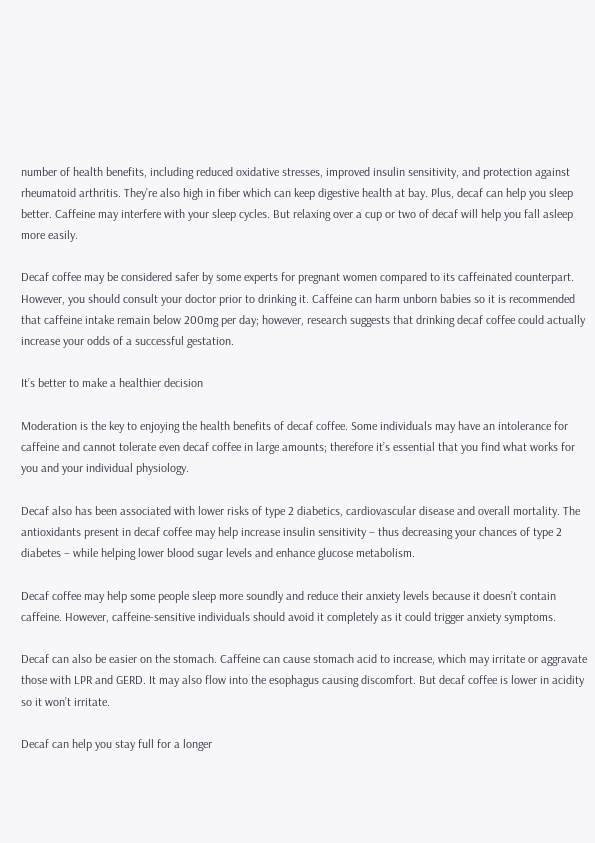number of health benefits, including reduced oxidative stresses, improved insulin sensitivity, and protection against rheumatoid arthritis. They’re also high in fiber which can keep digestive health at bay. Plus, decaf can help you sleep better. Caffeine may interfere with your sleep cycles. But relaxing over a cup or two of decaf will help you fall asleep more easily.

Decaf coffee may be considered safer by some experts for pregnant women compared to its caffeinated counterpart. However, you should consult your doctor prior to drinking it. Caffeine can harm unborn babies so it is recommended that caffeine intake remain below 200mg per day; however, research suggests that drinking decaf coffee could actually increase your odds of a successful gestation.

It’s better to make a healthier decision

Moderation is the key to enjoying the health benefits of decaf coffee. Some individuals may have an intolerance for caffeine and cannot tolerate even decaf coffee in large amounts; therefore it’s essential that you find what works for you and your individual physiology.

Decaf also has been associated with lower risks of type 2 diabetics, cardiovascular disease and overall mortality. The antioxidants present in decaf coffee may help increase insulin sensitivity – thus decreasing your chances of type 2 diabetes – while helping lower blood sugar levels and enhance glucose metabolism.

Decaf coffee may help some people sleep more soundly and reduce their anxiety levels because it doesn’t contain caffeine. However, caffeine-sensitive individuals should avoid it completely as it could trigger anxiety symptoms.

Decaf can also be easier on the stomach. Caffeine can cause stomach acid to increase, which may irritate or aggravate those with LPR and GERD. It may also flow into the esophagus causing discomfort. But decaf coffee is lower in acidity so it won’t irritate.

Decaf can help you stay full for a longer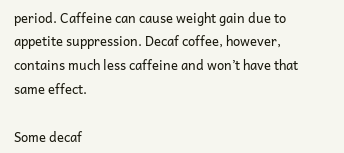period. Caffeine can cause weight gain due to appetite suppression. Decaf coffee, however, contains much less caffeine and won’t have that same effect.

Some decaf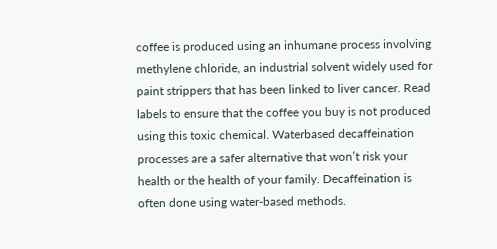coffee is produced using an inhumane process involving methylene chloride, an industrial solvent widely used for paint strippers that has been linked to liver cancer. Read labels to ensure that the coffee you buy is not produced using this toxic chemical. Waterbased decaffeination processes are a safer alternative that won’t risk your health or the health of your family. Decaffeination is often done using water-based methods.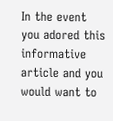In the event you adored this informative article and you would want to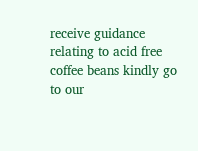receive guidance relating to acid free coffee beans kindly go to our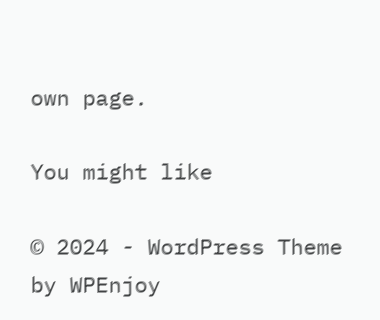own page.

You might like

© 2024 - WordPress Theme by WPEnjoy